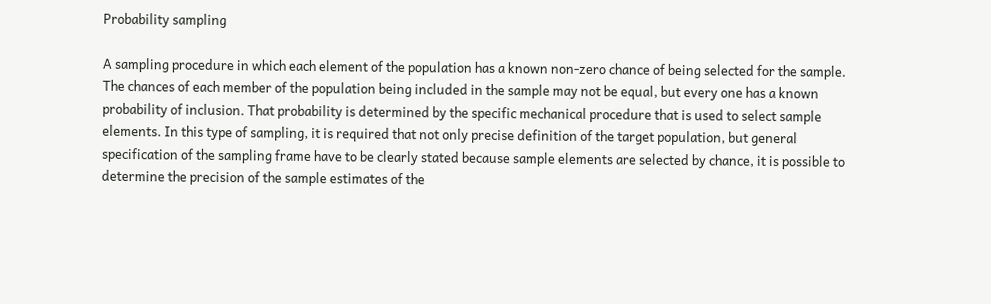Probability sampling

A sampling procedure in which each element of the population has a known non-zero chance of being selected for the sample. The chances of each member of the population being included in the sample may not be equal, but every one has a known probability of inclusion. That probability is determined by the specific mechanical procedure that is used to select sample elements. In this type of sampling, it is required that not only precise definition of the target population, but general specification of the sampling frame have to be clearly stated because sample elements are selected by chance, it is possible to determine the precision of the sample estimates of the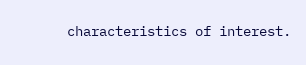characteristics of interest.